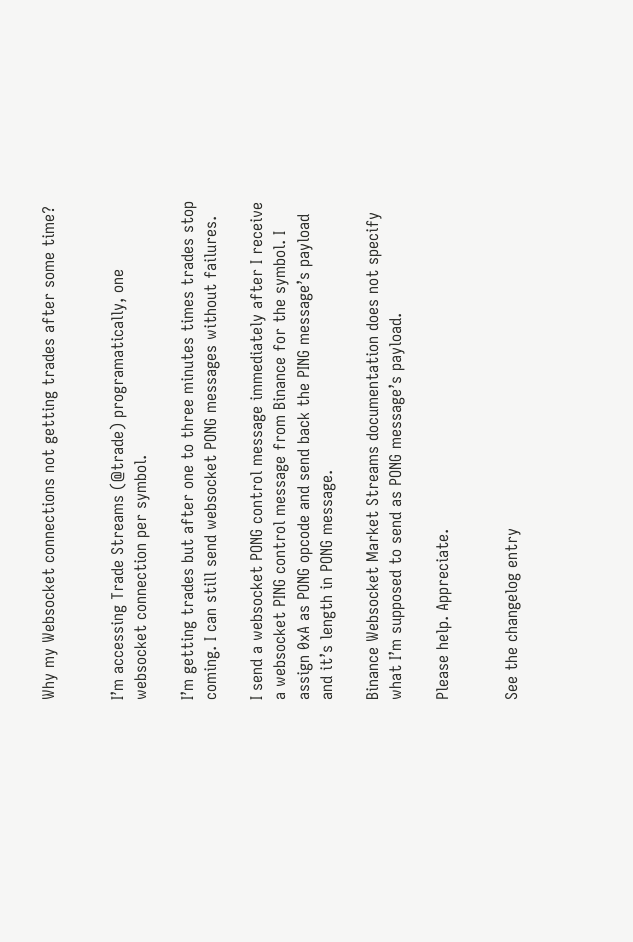Why my Websocket connections not getting trades after some time?


I’m accessing Trade Streams (@trade) programatically, one websocket connection per symbol.

I’m getting trades but after one to three minutes times trades stop coming. I can still send websocket PONG messages without failures.

I send a websocket PONG control message immediately after I receive a websocket PING control message from Binance for the symbol. I assign 0xA as PONG opcode and send back the PING message’s payload and it’s length in PONG message.

Binance Websocket Market Streams documentation does not specify what I’m supposed to send as PONG message’s payload.

Please help. Appreciate.


See the changelog entry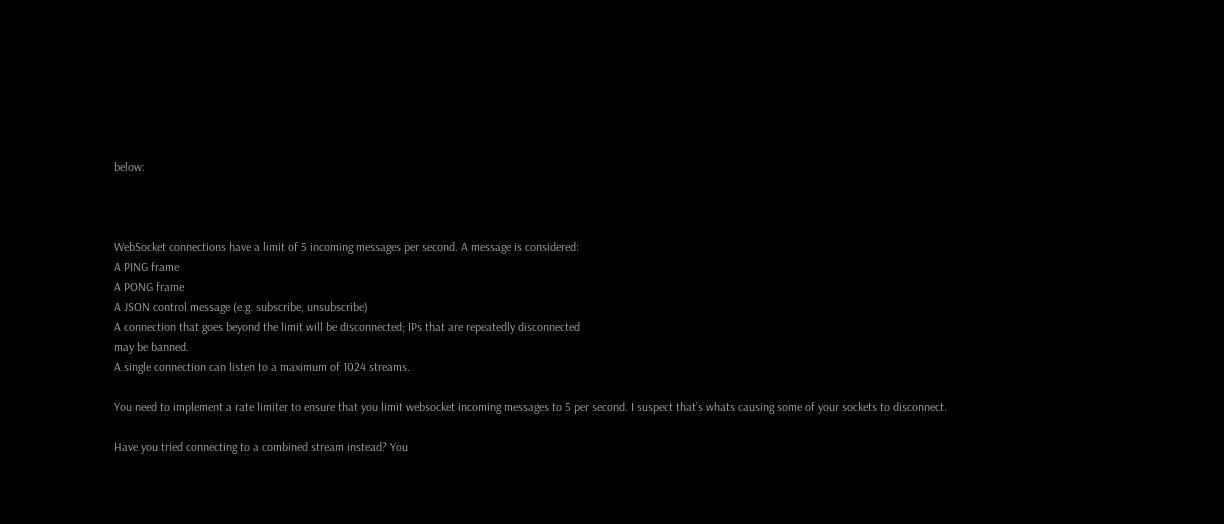below:



WebSocket connections have a limit of 5 incoming messages per second. A message is considered:
A PING frame
A PONG frame
A JSON control message (e.g. subscribe, unsubscribe)
A connection that goes beyond the limit will be disconnected; IPs that are repeatedly disconnected
may be banned.
A single connection can listen to a maximum of 1024 streams.

You need to implement a rate limiter to ensure that you limit websocket incoming messages to 5 per second. I suspect that’s whats causing some of your sockets to disconnect.

Have you tried connecting to a combined stream instead? You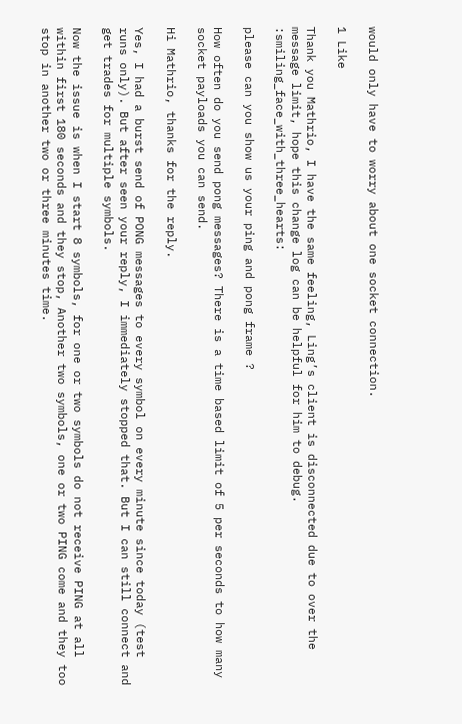would only have to worry about one socket connection.

1 Like

Thank you Mathrio, I have the same feeling, Ling’s client is disconnected due to over the message limit, hope this change log can be helpful for him to debug. :smiling_face_with_three_hearts:

please can you show us your ping and pong frame ?

How often do you send pong messages? There is a time based limit of 5 per seconds to how many socket payloads you can send.

Hi Mathrio, thanks for the reply.

Yes, I had a burst send of PONG messages to every symbol on every minute since today (test runs only). But after seen your reply, I immediately stopped that. But I can still connect and get trades for multiple symbols.

Now the issue is when I start 8 symbols, for one or two symbols do not receive PING at all within first 180 seconds and they stop, Another two symbols, one or two PING come and they too stop in another two or three minutes time.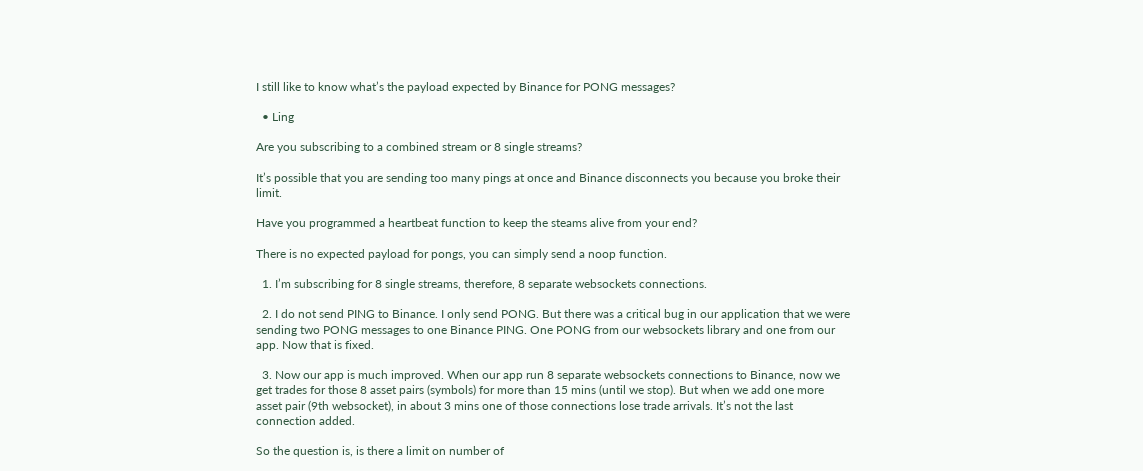I still like to know what’s the payload expected by Binance for PONG messages?

  • Ling

Are you subscribing to a combined stream or 8 single streams?

It’s possible that you are sending too many pings at once and Binance disconnects you because you broke their limit.

Have you programmed a heartbeat function to keep the steams alive from your end?

There is no expected payload for pongs, you can simply send a noop function.

  1. I’m subscribing for 8 single streams, therefore, 8 separate websockets connections.

  2. I do not send PING to Binance. I only send PONG. But there was a critical bug in our application that we were sending two PONG messages to one Binance PING. One PONG from our websockets library and one from our app. Now that is fixed.

  3. Now our app is much improved. When our app run 8 separate websockets connections to Binance, now we get trades for those 8 asset pairs (symbols) for more than 15 mins (until we stop). But when we add one more asset pair (9th websocket), in about 3 mins one of those connections lose trade arrivals. It’s not the last connection added.

So the question is, is there a limit on number of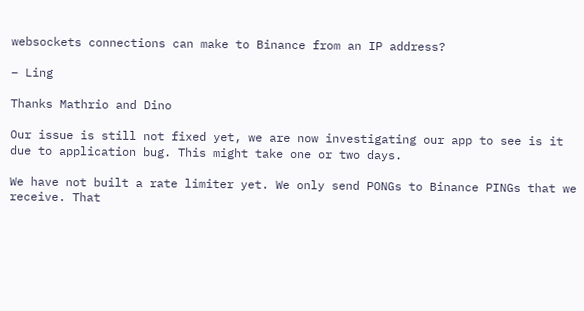websockets connections can make to Binance from an IP address?

– Ling

Thanks Mathrio and Dino

Our issue is still not fixed yet, we are now investigating our app to see is it due to application bug. This might take one or two days.

We have not built a rate limiter yet. We only send PONGs to Binance PINGs that we receive. That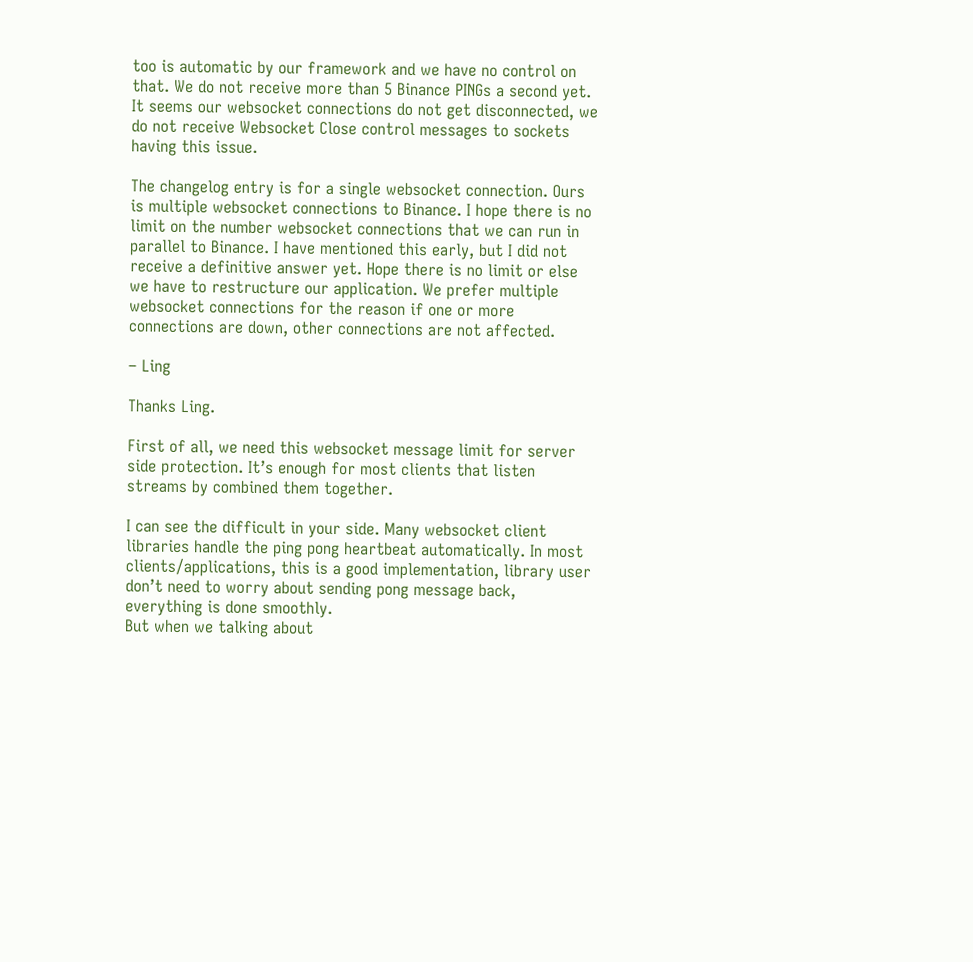too is automatic by our framework and we have no control on that. We do not receive more than 5 Binance PINGs a second yet. It seems our websocket connections do not get disconnected, we do not receive Websocket Close control messages to sockets having this issue.

The changelog entry is for a single websocket connection. Ours is multiple websocket connections to Binance. I hope there is no limit on the number websocket connections that we can run in parallel to Binance. I have mentioned this early, but I did not receive a definitive answer yet. Hope there is no limit or else we have to restructure our application. We prefer multiple websocket connections for the reason if one or more connections are down, other connections are not affected.

– Ling

Thanks Ling.

First of all, we need this websocket message limit for server side protection. It’s enough for most clients that listen streams by combined them together.

I can see the difficult in your side. Many websocket client libraries handle the ping pong heartbeat automatically. In most clients/applications, this is a good implementation, library user don’t need to worry about sending pong message back, everything is done smoothly.
But when we talking about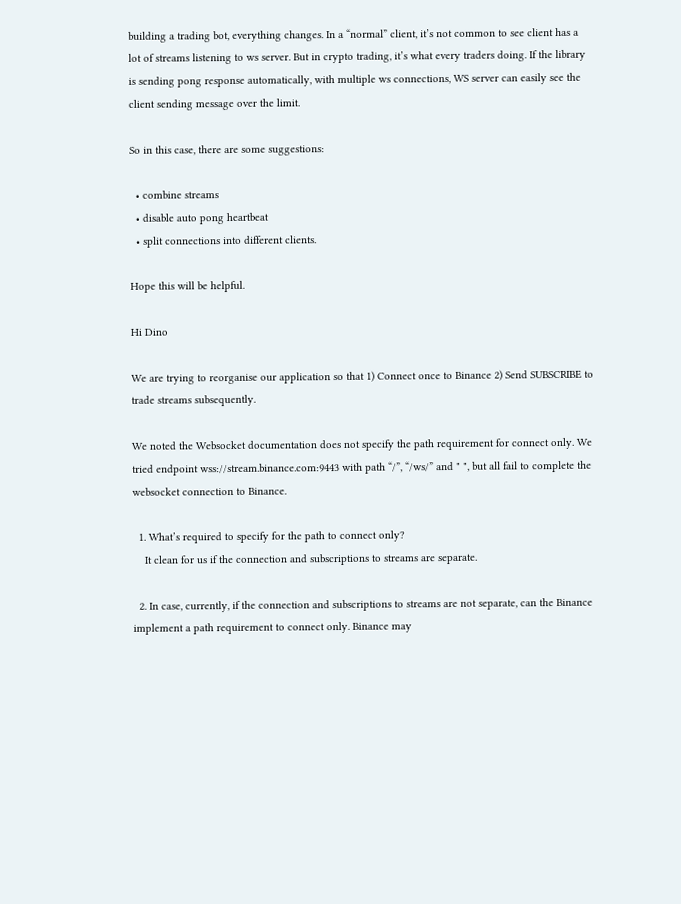building a trading bot, everything changes. In a “normal” client, it’s not common to see client has a lot of streams listening to ws server. But in crypto trading, it’s what every traders doing. If the library is sending pong response automatically, with multiple ws connections, WS server can easily see the client sending message over the limit.

So in this case, there are some suggestions:

  • combine streams
  • disable auto pong heartbeat
  • split connections into different clients.

Hope this will be helpful.

Hi Dino

We are trying to reorganise our application so that 1) Connect once to Binance 2) Send SUBSCRIBE to trade streams subsequently.

We noted the Websocket documentation does not specify the path requirement for connect only. We tried endpoint wss://stream.binance.com:9443 with path “/”, “/ws/” and " ", but all fail to complete the websocket connection to Binance.

  1. What’s required to specify for the path to connect only?
    It clean for us if the connection and subscriptions to streams are separate.

  2. In case, currently, if the connection and subscriptions to streams are not separate, can the Binance implement a path requirement to connect only. Binance may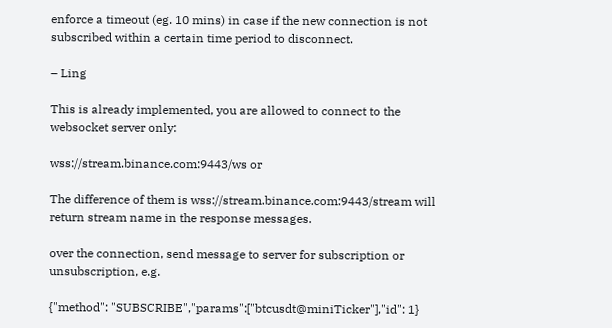enforce a timeout (eg. 10 mins) in case if the new connection is not subscribed within a certain time period to disconnect.

– Ling

This is already implemented, you are allowed to connect to the websocket server only:

wss://stream.binance.com:9443/ws or

The difference of them is wss://stream.binance.com:9443/stream will return stream name in the response messages.

over the connection, send message to server for subscription or unsubscription, e.g.

{"method": "SUBSCRIBE","params":["btcusdt@miniTicker"],"id": 1}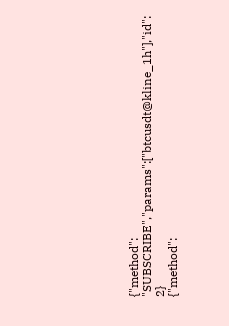{"method": "SUBSCRIBE","params":["btcusdt@kline_1h"],"id": 2}
{"method":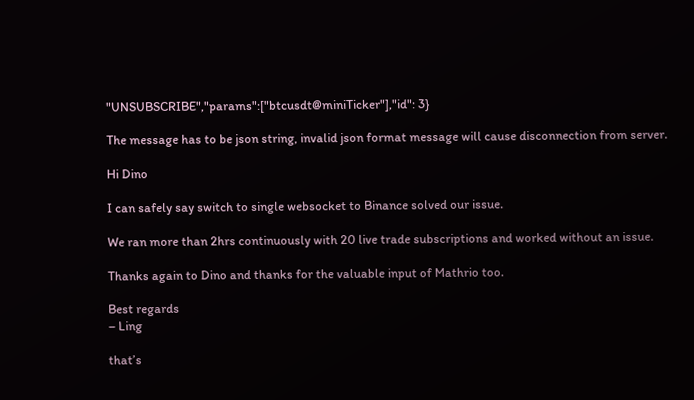"UNSUBSCRIBE","params":["btcusdt@miniTicker"],"id": 3}

The message has to be json string, invalid json format message will cause disconnection from server.

Hi Dino

I can safely say switch to single websocket to Binance solved our issue.

We ran more than 2hrs continuously with 20 live trade subscriptions and worked without an issue.

Thanks again to Dino and thanks for the valuable input of Mathrio too.

Best regards
– Ling

that’s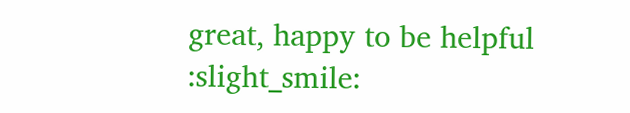great, happy to be helpful :slight_smile: